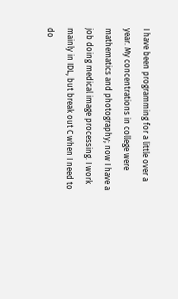I have been programming for a little over a year. My concentrations in college were mathematics and photography; now I have a job doing medical image processing. I work mainly in IDL, but break out C when I need to do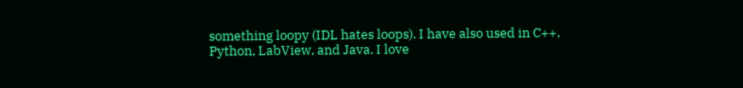something loopy (IDL hates loops). I have also used in C++, Python, LabView, and Java. I love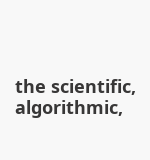the scientific, algorithmic,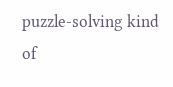puzzle-solving kind of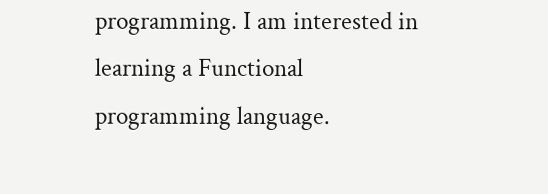programming. I am interested in learning a Functional programming language.